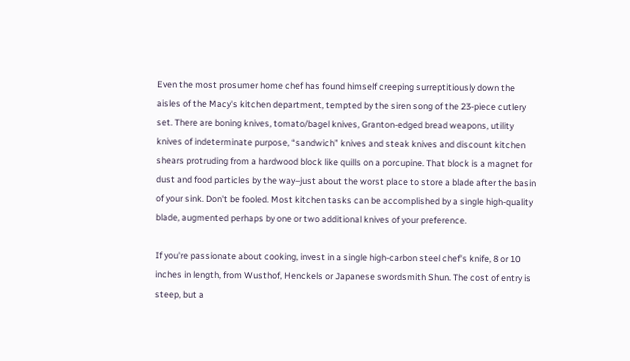Even the most prosumer home chef has found himself creeping surreptitiously down the aisles of the Macy's kitchen department, tempted by the siren song of the 23-piece cutlery set. There are boning knives, tomato/bagel knives, Granton-edged bread weapons, utility knives of indeterminate purpose, “sandwich” knives and steak knives and discount kitchen shears protruding from a hardwood block like quills on a porcupine. That block is a magnet for dust and food particles by the way–just about the worst place to store a blade after the basin of your sink. Don't be fooled. Most kitchen tasks can be accomplished by a single high-quality blade, augmented perhaps by one or two additional knives of your preference.

If you're passionate about cooking, invest in a single high-carbon steel chef's knife, 8 or 10 inches in length, from Wusthof, Henckels or Japanese swordsmith Shun. The cost of entry is steep, but a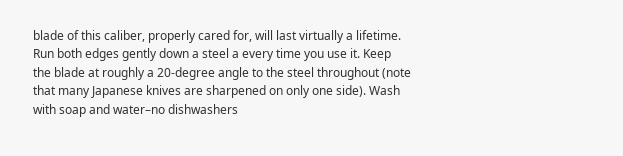blade of this caliber, properly cared for, will last virtually a lifetime. Run both edges gently down a steel a every time you use it. Keep the blade at roughly a 20-degree angle to the steel throughout (note that many Japanese knives are sharpened on only one side). Wash with soap and water–no dishwashers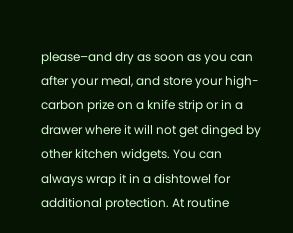please–and dry as soon as you can after your meal, and store your high-carbon prize on a knife strip or in a drawer where it will not get dinged by other kitchen widgets. You can always wrap it in a dishtowel for additional protection. At routine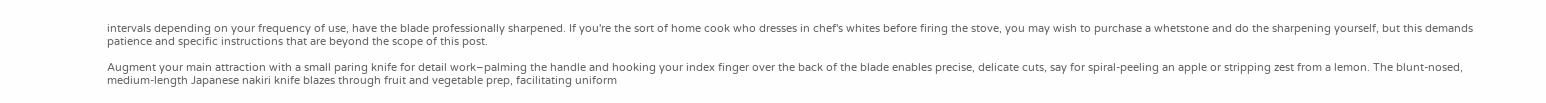intervals depending on your frequency of use, have the blade professionally sharpened. If you're the sort of home cook who dresses in chef's whites before firing the stove, you may wish to purchase a whetstone and do the sharpening yourself, but this demands patience and specific instructions that are beyond the scope of this post.

Augment your main attraction with a small paring knife for detail work–palming the handle and hooking your index finger over the back of the blade enables precise, delicate cuts, say for spiral-peeling an apple or stripping zest from a lemon. The blunt-nosed, medium-length Japanese nakiri knife blazes through fruit and vegetable prep, facilitating uniform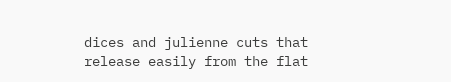dices and julienne cuts that release easily from the flat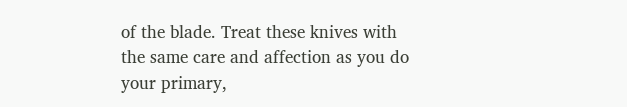of the blade. Treat these knives with the same care and affection as you do your primary,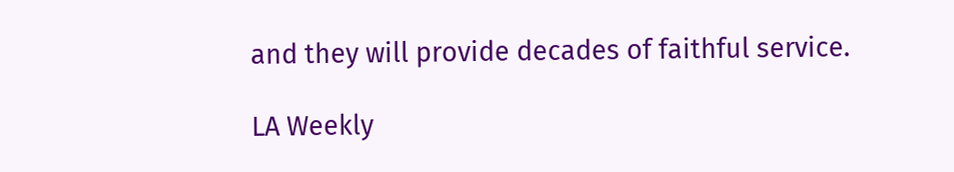and they will provide decades of faithful service.

LA Weekly